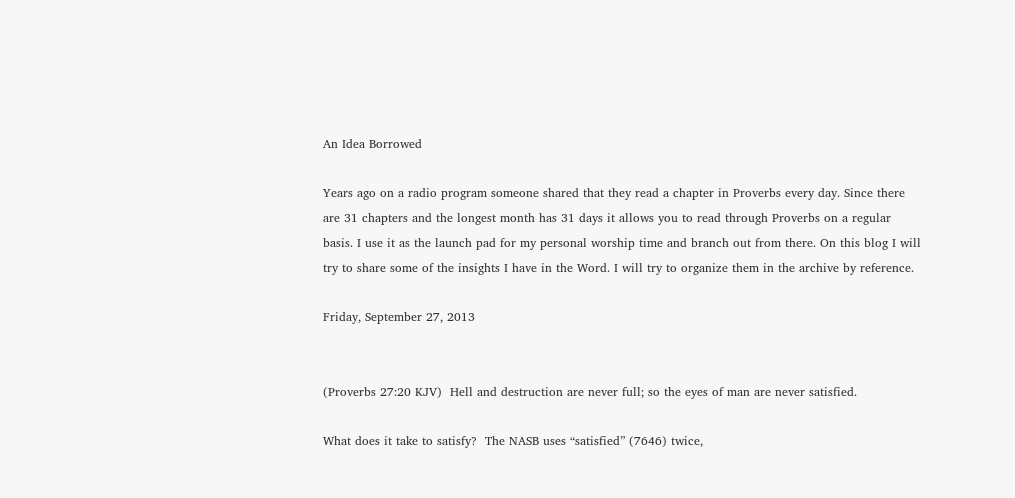An Idea Borrowed

Years ago on a radio program someone shared that they read a chapter in Proverbs every day. Since there are 31 chapters and the longest month has 31 days it allows you to read through Proverbs on a regular basis. I use it as the launch pad for my personal worship time and branch out from there. On this blog I will try to share some of the insights I have in the Word. I will try to organize them in the archive by reference.

Friday, September 27, 2013


(Proverbs 27:20 KJV)  Hell and destruction are never full; so the eyes of man are never satisfied.

What does it take to satisfy?  The NASB uses “satisfied” (7646) twice,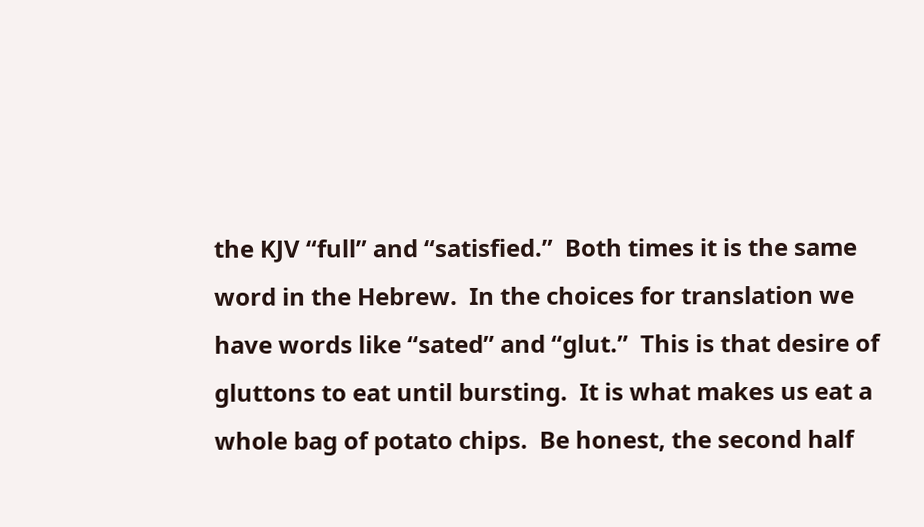the KJV “full” and “satisfied.”  Both times it is the same word in the Hebrew.  In the choices for translation we have words like “sated” and “glut.”  This is that desire of gluttons to eat until bursting.  It is what makes us eat a whole bag of potato chips.  Be honest, the second half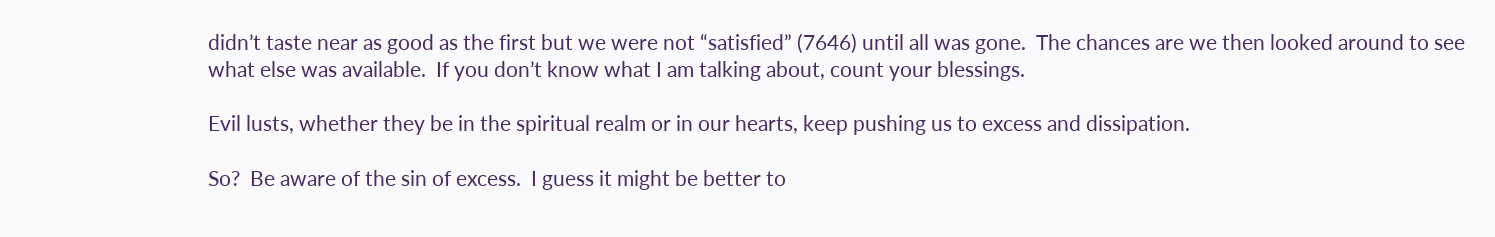didn’t taste near as good as the first but we were not “satisfied” (7646) until all was gone.  The chances are we then looked around to see what else was available.  If you don’t know what I am talking about, count your blessings.

Evil lusts, whether they be in the spiritual realm or in our hearts, keep pushing us to excess and dissipation.

So?  Be aware of the sin of excess.  I guess it might be better to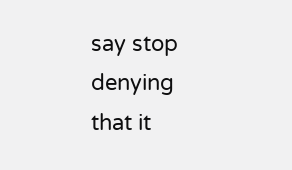say stop denying that it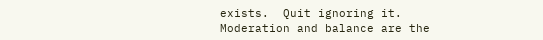exists.  Quit ignoring it.  Moderation and balance are the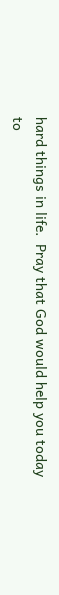hard things in life.  Pray that God would help you today to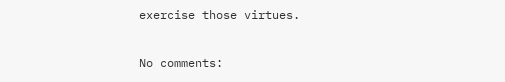exercise those virtues.

No comments: